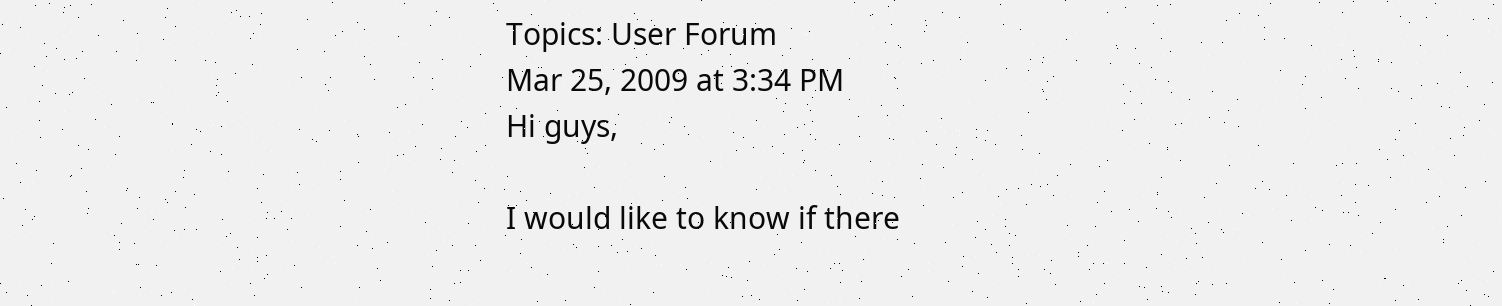Topics: User Forum
Mar 25, 2009 at 3:34 PM
Hi guys,

I would like to know if there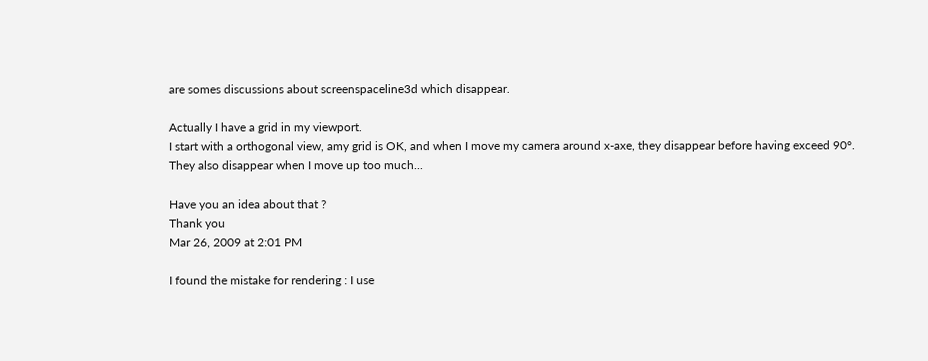are somes discussions about screenspaceline3d which disappear.

Actually I have a grid in my viewport.
I start with a orthogonal view, amy grid is OK, and when I move my camera around x-axe, they disappear before having exceed 90°.
They also disappear when I move up too much...

Have you an idea about that ?
Thank you
Mar 26, 2009 at 2:01 PM

I found the mistake for rendering : I use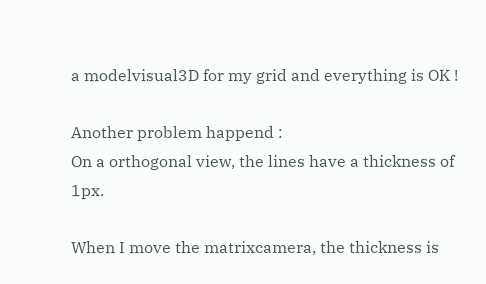a modelvisual3D for my grid and everything is OK !

Another problem happend :
On a orthogonal view, the lines have a thickness of 1px.

When I move the matrixcamera, the thickness is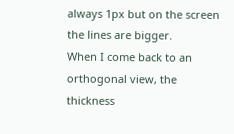always 1px but on the screen the lines are bigger.
When I come back to an orthogonal view, the thickness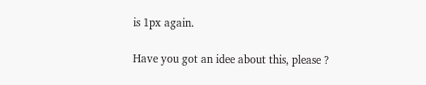is 1px again.

Have you got an idee about this, please ?